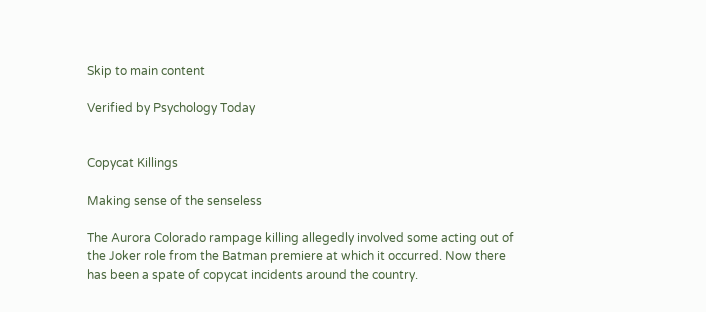Skip to main content

Verified by Psychology Today


Copycat Killings

Making sense of the senseless

The Aurora Colorado rampage killing allegedly involved some acting out of the Joker role from the Batman premiere at which it occurred. Now there has been a spate of copycat incidents around the country.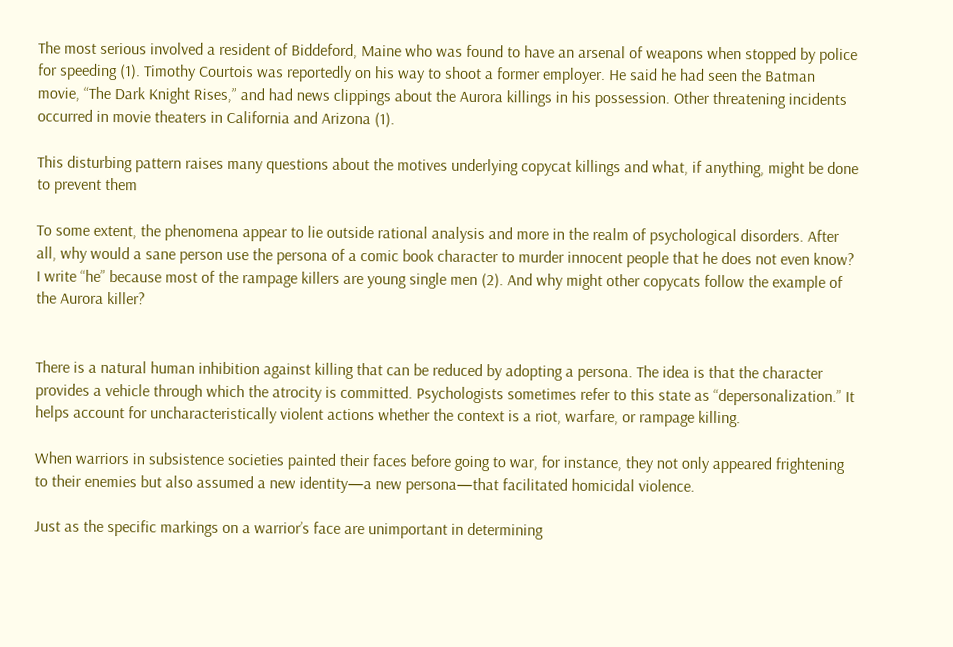The most serious involved a resident of Biddeford, Maine who was found to have an arsenal of weapons when stopped by police for speeding (1). Timothy Courtois was reportedly on his way to shoot a former employer. He said he had seen the Batman movie, “The Dark Knight Rises,” and had news clippings about the Aurora killings in his possession. Other threatening incidents occurred in movie theaters in California and Arizona (1).

This disturbing pattern raises many questions about the motives underlying copycat killings and what, if anything, might be done to prevent them

To some extent, the phenomena appear to lie outside rational analysis and more in the realm of psychological disorders. After all, why would a sane person use the persona of a comic book character to murder innocent people that he does not even know? I write “he” because most of the rampage killers are young single men (2). And why might other copycats follow the example of the Aurora killer?


There is a natural human inhibition against killing that can be reduced by adopting a persona. The idea is that the character provides a vehicle through which the atrocity is committed. Psychologists sometimes refer to this state as “depersonalization.” It helps account for uncharacteristically violent actions whether the context is a riot, warfare, or rampage killing.

When warriors in subsistence societies painted their faces before going to war, for instance, they not only appeared frightening to their enemies but also assumed a new identity—a new persona—that facilitated homicidal violence.

Just as the specific markings on a warrior’s face are unimportant in determining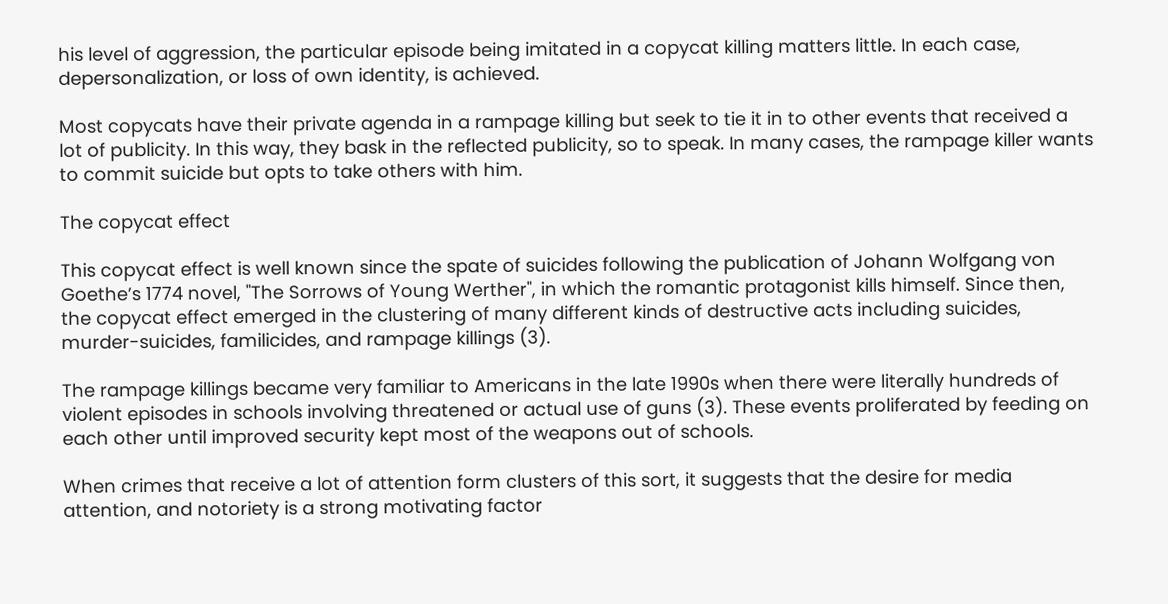his level of aggression, the particular episode being imitated in a copycat killing matters little. In each case, depersonalization, or loss of own identity, is achieved.

Most copycats have their private agenda in a rampage killing but seek to tie it in to other events that received a lot of publicity. In this way, they bask in the reflected publicity, so to speak. In many cases, the rampage killer wants to commit suicide but opts to take others with him.

The copycat effect

This copycat effect is well known since the spate of suicides following the publication of Johann Wolfgang von Goethe’s 1774 novel, "The Sorrows of Young Werther", in which the romantic protagonist kills himself. Since then, the copycat effect emerged in the clustering of many different kinds of destructive acts including suicides, murder-suicides, familicides, and rampage killings (3).

The rampage killings became very familiar to Americans in the late 1990s when there were literally hundreds of violent episodes in schools involving threatened or actual use of guns (3). These events proliferated by feeding on each other until improved security kept most of the weapons out of schools.

When crimes that receive a lot of attention form clusters of this sort, it suggests that the desire for media attention, and notoriety is a strong motivating factor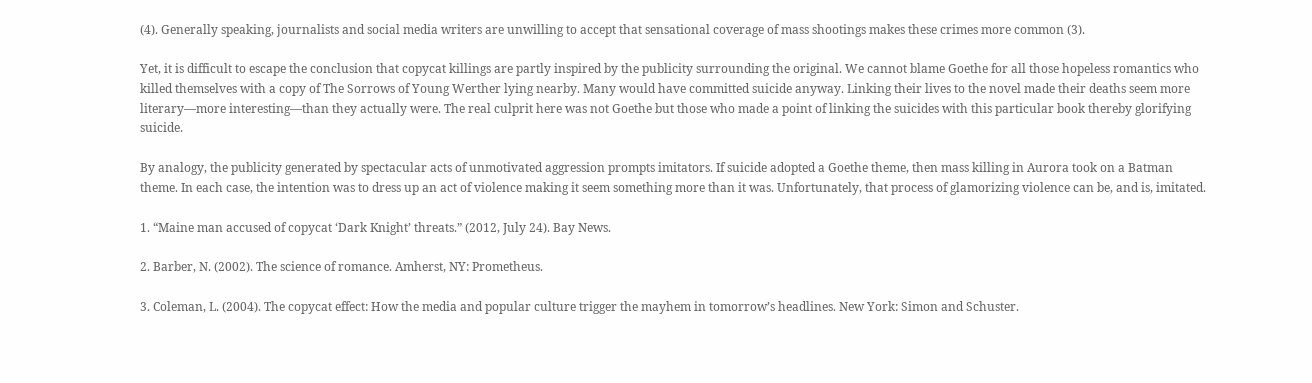(4). Generally speaking, journalists and social media writers are unwilling to accept that sensational coverage of mass shootings makes these crimes more common (3).

Yet, it is difficult to escape the conclusion that copycat killings are partly inspired by the publicity surrounding the original. We cannot blame Goethe for all those hopeless romantics who killed themselves with a copy of The Sorrows of Young Werther lying nearby. Many would have committed suicide anyway. Linking their lives to the novel made their deaths seem more literary—more interesting—than they actually were. The real culprit here was not Goethe but those who made a point of linking the suicides with this particular book thereby glorifying suicide.

By analogy, the publicity generated by spectacular acts of unmotivated aggression prompts imitators. If suicide adopted a Goethe theme, then mass killing in Aurora took on a Batman theme. In each case, the intention was to dress up an act of violence making it seem something more than it was. Unfortunately, that process of glamorizing violence can be, and is, imitated.

1. “Maine man accused of copycat ‘Dark Knight’ threats.” (2012, July 24). Bay News.

2. Barber, N. (2002). The science of romance. Amherst, NY: Prometheus.

3. Coleman, L. (2004). The copycat effect: How the media and popular culture trigger the mayhem in tomorrow’s headlines. New York: Simon and Schuster.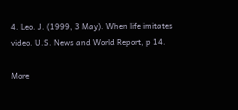4. Leo. J. (1999, 3 May). When life imitates video. U.S. News and World Report, p 14.

More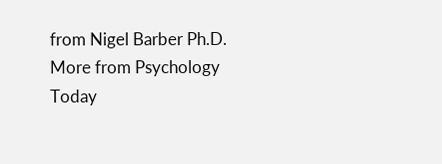from Nigel Barber Ph.D.
More from Psychology Today